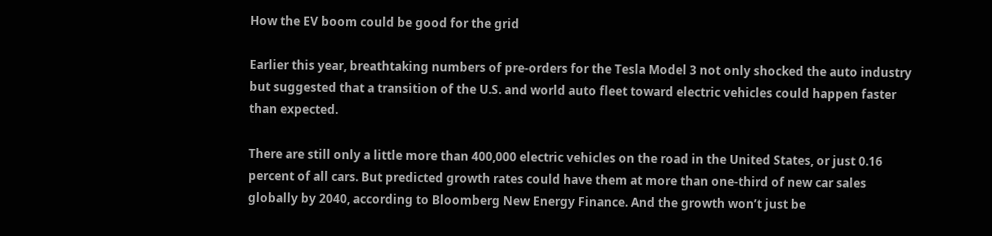How the EV boom could be good for the grid

Earlier this year, breathtaking numbers of pre-orders for the Tesla Model 3 not only shocked the auto industry but suggested that a transition of the U.S. and world auto fleet toward electric vehicles could happen faster than expected.

There are still only a little more than 400,000 electric vehicles on the road in the United States, or just 0.16 percent of all cars. But predicted growth rates could have them at more than one-third of new car sales globally by 2040, according to Bloomberg New Energy Finance. And the growth won’t just be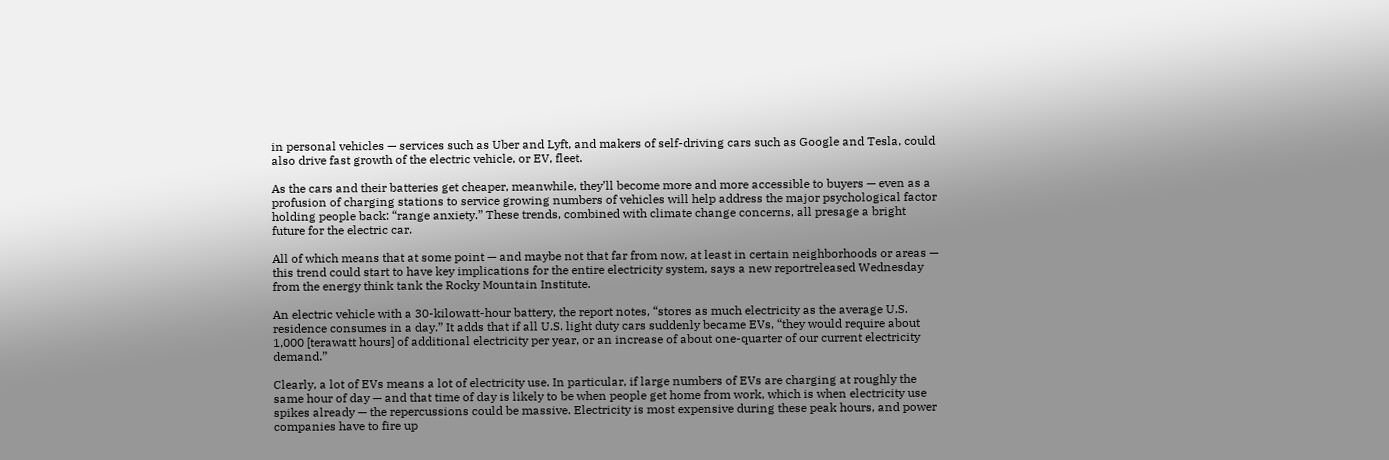in personal vehicles — services such as Uber and Lyft, and makers of self-driving cars such as Google and Tesla, could also drive fast growth of the electric vehicle, or EV, fleet.

As the cars and their batteries get cheaper, meanwhile, they’ll become more and more accessible to buyers — even as a profusion of charging stations to service growing numbers of vehicles will help address the major psychological factor holding people back: “range anxiety.” These trends, combined with climate change concerns, all presage a bright future for the electric car.

All of which means that at some point — and maybe not that far from now, at least in certain neighborhoods or areas — this trend could start to have key implications for the entire electricity system, says a new reportreleased Wednesday from the energy think tank the Rocky Mountain Institute.

An electric vehicle with a 30-kilowatt-hour battery, the report notes, “stores as much electricity as the average U.S. residence consumes in a day.” It adds that if all U.S. light duty cars suddenly became EVs, “they would require about 1,000 [terawatt hours] of additional electricity per year, or an increase of about one-quarter of our current electricity demand.”

Clearly, a lot of EVs means a lot of electricity use. In particular, if large numbers of EVs are charging at roughly the same hour of day — and that time of day is likely to be when people get home from work, which is when electricity use spikes already — the repercussions could be massive. Electricity is most expensive during these peak hours, and power companies have to fire up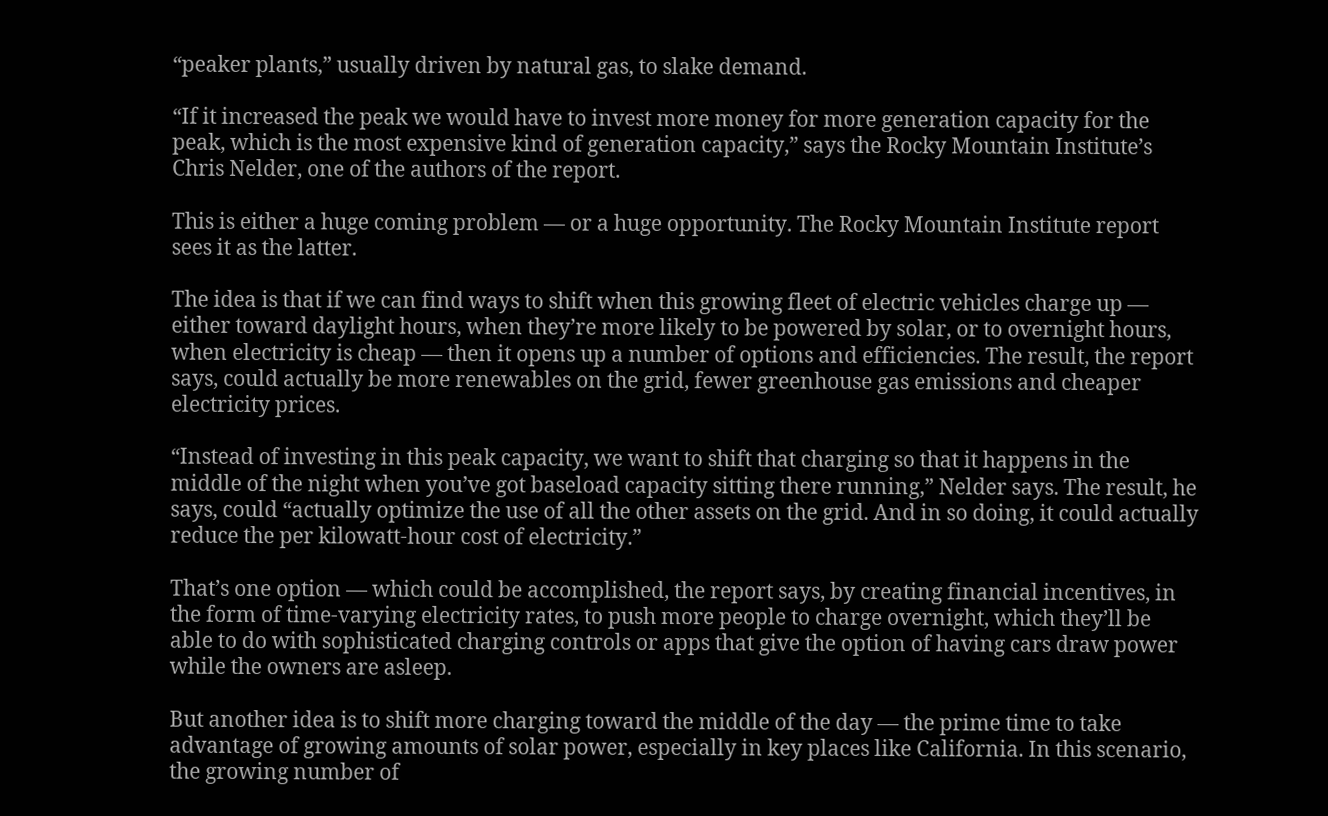“peaker plants,” usually driven by natural gas, to slake demand.

“If it increased the peak we would have to invest more money for more generation capacity for the peak, which is the most expensive kind of generation capacity,” says the Rocky Mountain Institute’s Chris Nelder, one of the authors of the report.

This is either a huge coming problem — or a huge opportunity. The Rocky Mountain Institute report sees it as the latter.

The idea is that if we can find ways to shift when this growing fleet of electric vehicles charge up — either toward daylight hours, when they’re more likely to be powered by solar, or to overnight hours, when electricity is cheap — then it opens up a number of options and efficiencies. The result, the report says, could actually be more renewables on the grid, fewer greenhouse gas emissions and cheaper electricity prices.

“Instead of investing in this peak capacity, we want to shift that charging so that it happens in the middle of the night when you’ve got baseload capacity sitting there running,” Nelder says. The result, he says, could “actually optimize the use of all the other assets on the grid. And in so doing, it could actually reduce the per kilowatt-hour cost of electricity.”

That’s one option — which could be accomplished, the report says, by creating financial incentives, in the form of time-varying electricity rates, to push more people to charge overnight, which they’ll be able to do with sophisticated charging controls or apps that give the option of having cars draw power while the owners are asleep.

But another idea is to shift more charging toward the middle of the day — the prime time to take advantage of growing amounts of solar power, especially in key places like California. In this scenario, the growing number of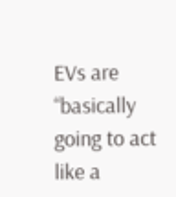EVs are “basically going to act like a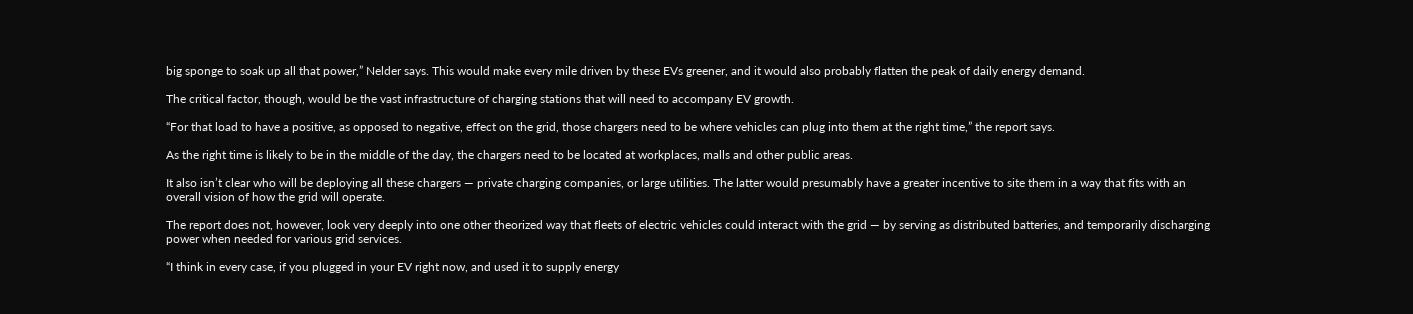big sponge to soak up all that power,” Nelder says. This would make every mile driven by these EVs greener, and it would also probably flatten the peak of daily energy demand.

The critical factor, though, would be the vast infrastructure of charging stations that will need to accompany EV growth.

“For that load to have a positive, as opposed to negative, effect on the grid, those chargers need to be where vehicles can plug into them at the right time,” the report says.

As the right time is likely to be in the middle of the day, the chargers need to be located at workplaces, malls and other public areas.

It also isn’t clear who will be deploying all these chargers — private charging companies, or large utilities. The latter would presumably have a greater incentive to site them in a way that fits with an overall vision of how the grid will operate.

The report does not, however, look very deeply into one other theorized way that fleets of electric vehicles could interact with the grid — by serving as distributed batteries, and temporarily discharging power when needed for various grid services.

“I think in every case, if you plugged in your EV right now, and used it to supply energy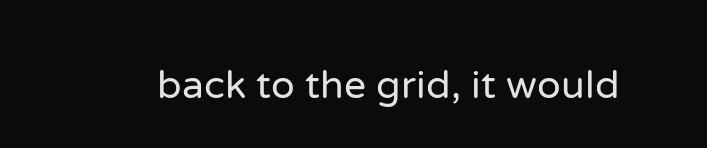back to the grid, it would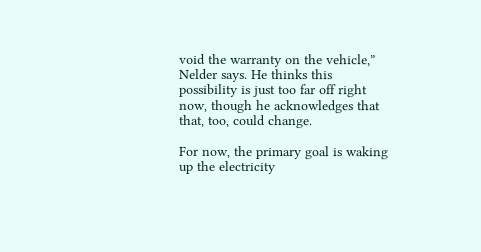void the warranty on the vehicle,” Nelder says. He thinks this possibility is just too far off right now, though he acknowledges that that, too, could change.

For now, the primary goal is waking up the electricity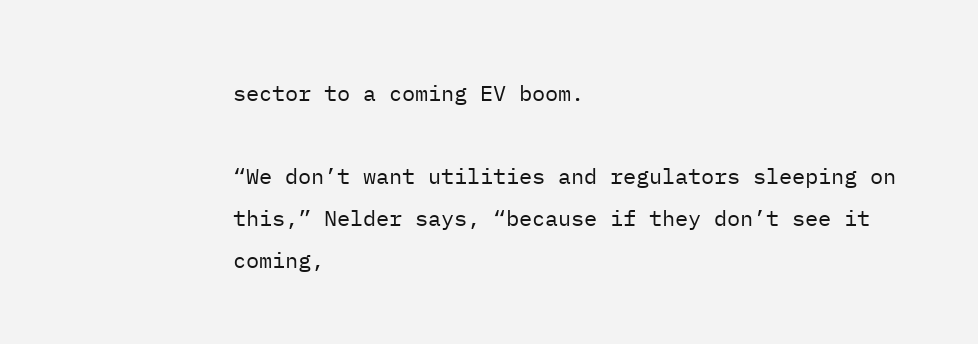sector to a coming EV boom.

“We don’t want utilities and regulators sleeping on this,” Nelder says, “because if they don’t see it coming,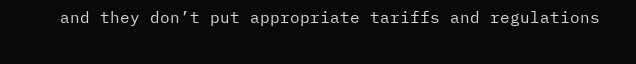and they don’t put appropriate tariffs and regulations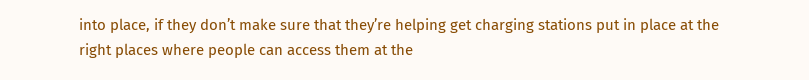into place, if they don’t make sure that they’re helping get charging stations put in place at the right places where people can access them at the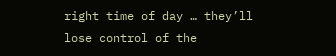right time of day … they’ll lose control of the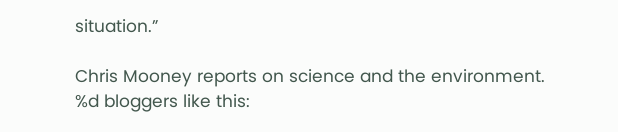situation.”

Chris Mooney reports on science and the environment.
%d bloggers like this: